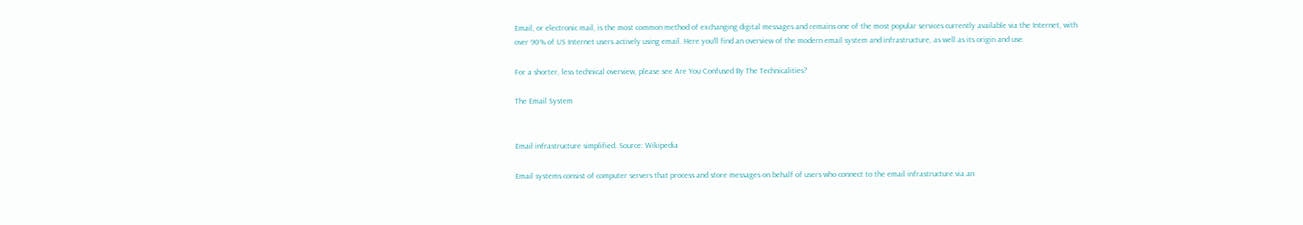Email, or electronic mail, is the most common method of exchanging digital messages and remains one of the most popular services currently available via the Internet, with over 90% of US Internet users actively using email. Here you’ll find an overview of the modern email system and infrastructure, as well as its origin and use.

For a shorter, less technical overview, please see Are You Confused By The Technicalities?

The Email System


Email infrastructure simplified. Source: Wikipedia

Email systems consist of computer servers that process and store messages on behalf of users who connect to the email infrastructure via an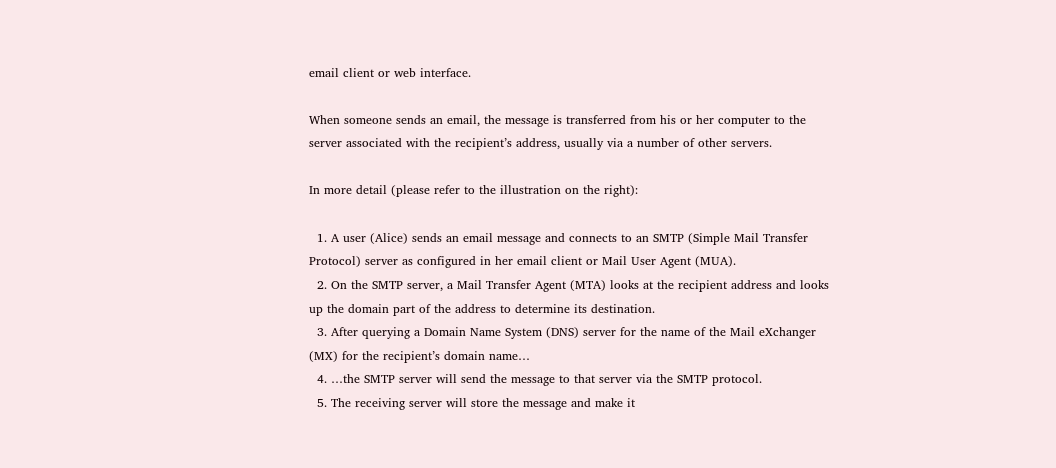email client or web interface.

When someone sends an email, the message is transferred from his or her computer to the server associated with the recipient’s address, usually via a number of other servers.

In more detail (please refer to the illustration on the right):

  1. A user (Alice) sends an email message and connects to an SMTP (Simple Mail Transfer Protocol) server as configured in her email client or Mail User Agent (MUA).
  2. On the SMTP server, a Mail Transfer Agent (MTA) looks at the recipient address and looks up the domain part of the address to determine its destination.
  3. After querying a Domain Name System (DNS) server for the name of the Mail eXchanger (MX) for the recipient’s domain name…
  4. …the SMTP server will send the message to that server via the SMTP protocol.
  5. The receiving server will store the message and make it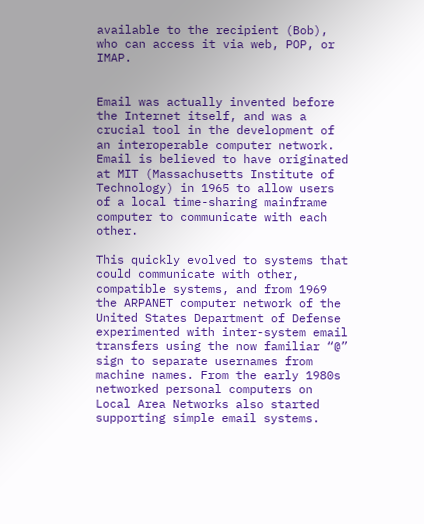available to the recipient (Bob), who can access it via web, POP, or IMAP.


Email was actually invented before the Internet itself, and was a crucial tool in the development of an interoperable computer network. Email is believed to have originated at MIT (Massachusetts Institute of Technology) in 1965 to allow users of a local time-sharing mainframe computer to communicate with each other.

This quickly evolved to systems that could communicate with other, compatible systems, and from 1969 the ARPANET computer network of the United States Department of Defense experimented with inter-system email transfers using the now familiar “@” sign to separate usernames from machine names. From the early 1980s networked personal computers on Local Area Networks also started supporting simple email systems.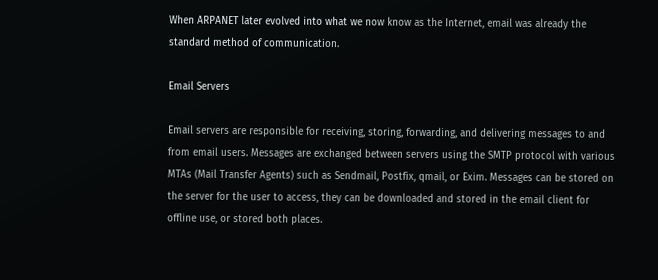When ARPANET later evolved into what we now know as the Internet, email was already the standard method of communication.

Email Servers

Email servers are responsible for receiving, storing, forwarding, and delivering messages to and from email users. Messages are exchanged between servers using the SMTP protocol with various MTAs (Mail Transfer Agents) such as Sendmail, Postfix, qmail, or Exim. Messages can be stored on the server for the user to access, they can be downloaded and stored in the email client for offline use, or stored both places.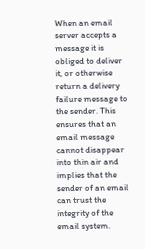When an email server accepts a message it is obliged to deliver it, or otherwise return a delivery failure message to the sender. This ensures that an email message cannot disappear into thin air and implies that the sender of an email can trust the integrity of the email system.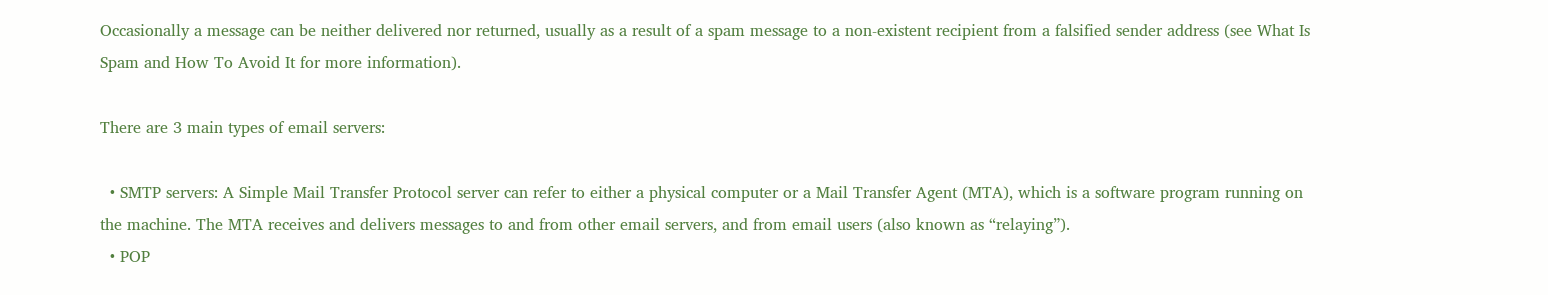Occasionally a message can be neither delivered nor returned, usually as a result of a spam message to a non-existent recipient from a falsified sender address (see What Is Spam and How To Avoid It for more information).

There are 3 main types of email servers:

  • SMTP servers: A Simple Mail Transfer Protocol server can refer to either a physical computer or a Mail Transfer Agent (MTA), which is a software program running on the machine. The MTA receives and delivers messages to and from other email servers, and from email users (also known as “relaying”).
  • POP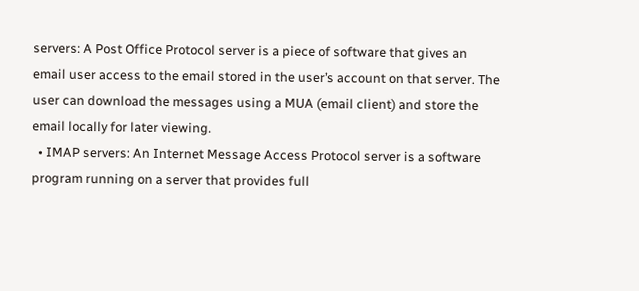servers: A Post Office Protocol server is a piece of software that gives an email user access to the email stored in the user’s account on that server. The user can download the messages using a MUA (email client) and store the email locally for later viewing.
  • IMAP servers: An Internet Message Access Protocol server is a software program running on a server that provides full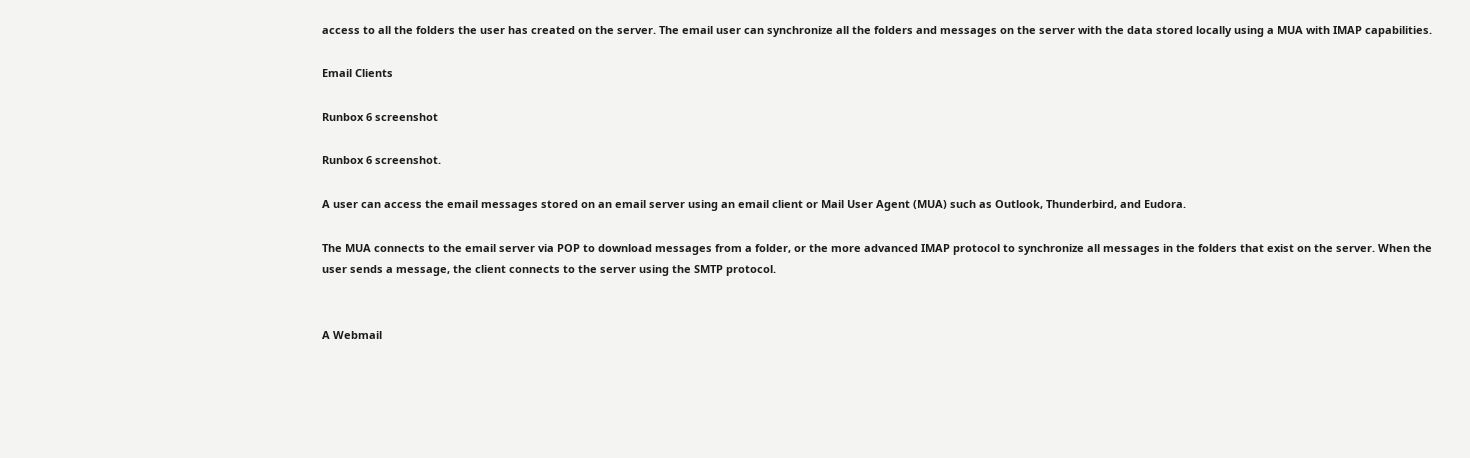access to all the folders the user has created on the server. The email user can synchronize all the folders and messages on the server with the data stored locally using a MUA with IMAP capabilities.

Email Clients

Runbox 6 screenshot

Runbox 6 screenshot.

A user can access the email messages stored on an email server using an email client or Mail User Agent (MUA) such as Outlook, Thunderbird, and Eudora.

The MUA connects to the email server via POP to download messages from a folder, or the more advanced IMAP protocol to synchronize all messages in the folders that exist on the server. When the user sends a message, the client connects to the server using the SMTP protocol.


A Webmail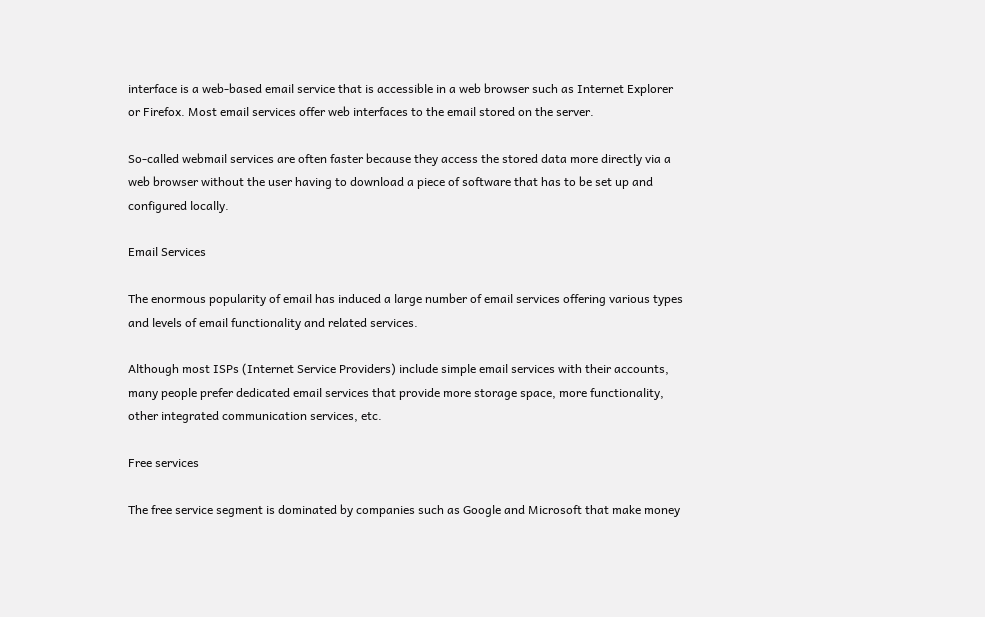interface is a web-based email service that is accessible in a web browser such as Internet Explorer or Firefox. Most email services offer web interfaces to the email stored on the server.

So-called webmail services are often faster because they access the stored data more directly via a web browser without the user having to download a piece of software that has to be set up and configured locally.

Email Services

The enormous popularity of email has induced a large number of email services offering various types and levels of email functionality and related services.

Although most ISPs (Internet Service Providers) include simple email services with their accounts, many people prefer dedicated email services that provide more storage space, more functionality, other integrated communication services, etc.

Free services

The free service segment is dominated by companies such as Google and Microsoft that make money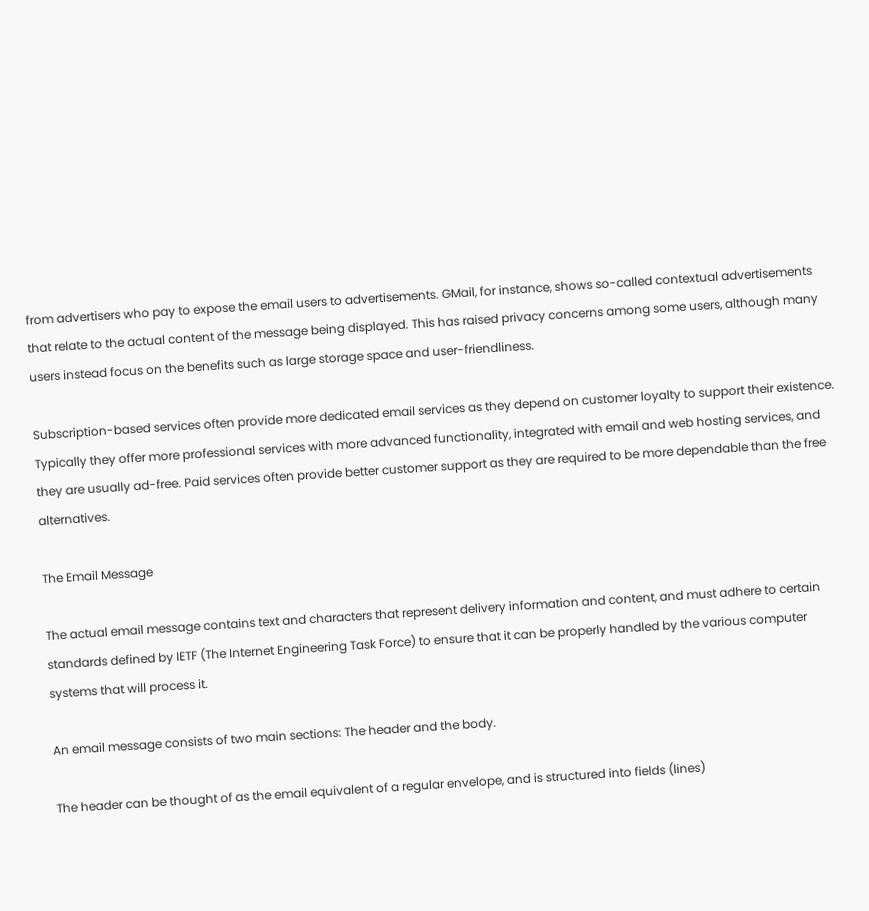from advertisers who pay to expose the email users to advertisements. GMail, for instance, shows so-called contextual advertisements that relate to the actual content of the message being displayed. This has raised privacy concerns among some users, although many users instead focus on the benefits such as large storage space and user-friendliness.

Subscription-based services often provide more dedicated email services as they depend on customer loyalty to support their existence. Typically they offer more professional services with more advanced functionality, integrated with email and web hosting services, and they are usually ad-free. Paid services often provide better customer support as they are required to be more dependable than the free alternatives.

The Email Message

The actual email message contains text and characters that represent delivery information and content, and must adhere to certain standards defined by IETF (The Internet Engineering Task Force) to ensure that it can be properly handled by the various computer systems that will process it.

An email message consists of two main sections: The header and the body.

The header can be thought of as the email equivalent of a regular envelope, and is structured into fields (lines)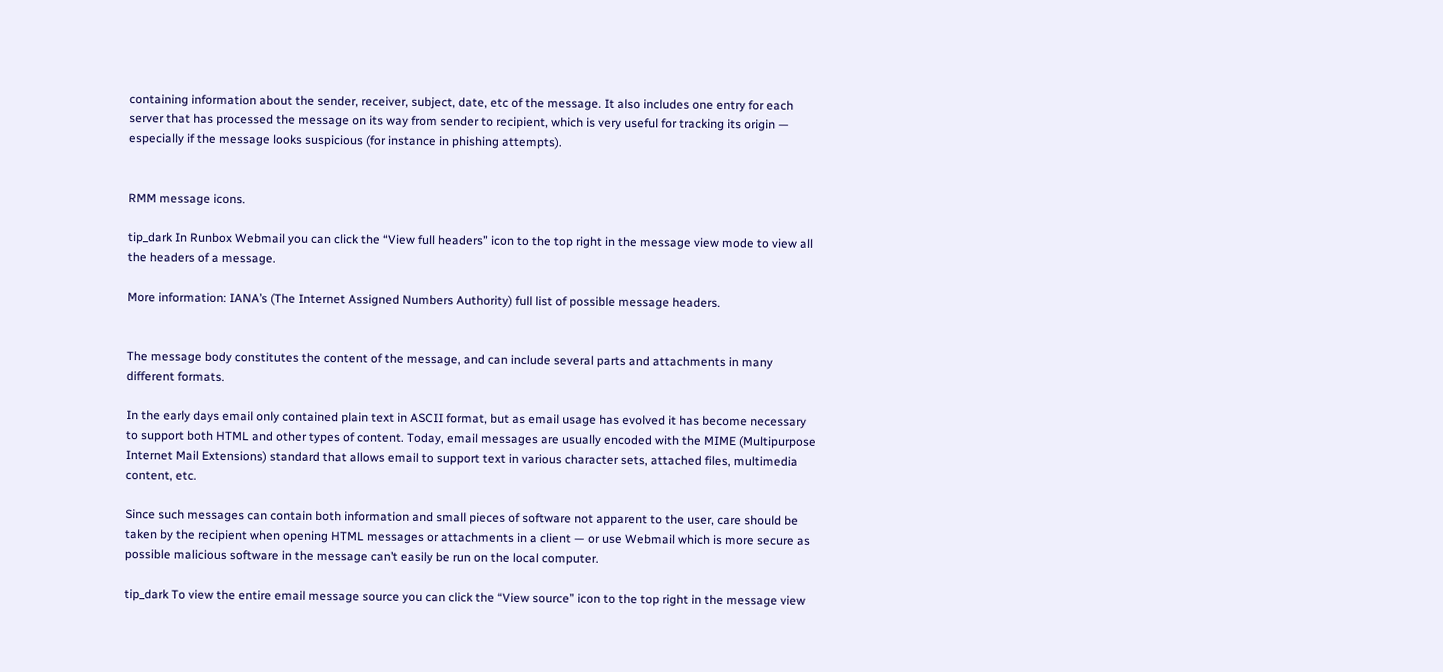containing information about the sender, receiver, subject, date, etc of the message. It also includes one entry for each server that has processed the message on its way from sender to recipient, which is very useful for tracking its origin — especially if the message looks suspicious (for instance in phishing attempts).


RMM message icons.

tip_dark In Runbox Webmail you can click the “View full headers” icon to the top right in the message view mode to view all the headers of a message.

More information: IANA’s (The Internet Assigned Numbers Authority) full list of possible message headers.


The message body constitutes the content of the message, and can include several parts and attachments in many different formats.

In the early days email only contained plain text in ASCII format, but as email usage has evolved it has become necessary to support both HTML and other types of content. Today, email messages are usually encoded with the MIME (Multipurpose Internet Mail Extensions) standard that allows email to support text in various character sets, attached files, multimedia content, etc.

Since such messages can contain both information and small pieces of software not apparent to the user, care should be taken by the recipient when opening HTML messages or attachments in a client — or use Webmail which is more secure as possible malicious software in the message can’t easily be run on the local computer.

tip_dark To view the entire email message source you can click the “View source” icon to the top right in the message view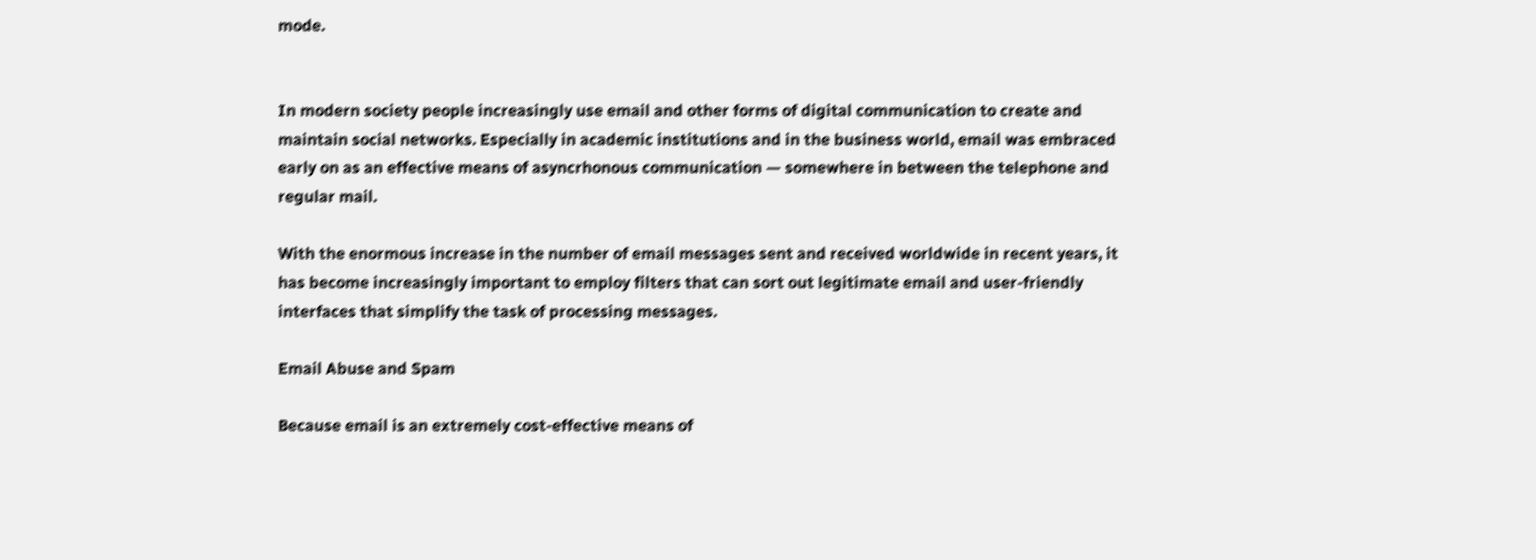mode.


In modern society people increasingly use email and other forms of digital communication to create and maintain social networks. Especially in academic institutions and in the business world, email was embraced early on as an effective means of asyncrhonous communication — somewhere in between the telephone and regular mail.

With the enormous increase in the number of email messages sent and received worldwide in recent years, it has become increasingly important to employ filters that can sort out legitimate email and user-friendly interfaces that simplify the task of processing messages.

Email Abuse and Spam

Because email is an extremely cost-effective means of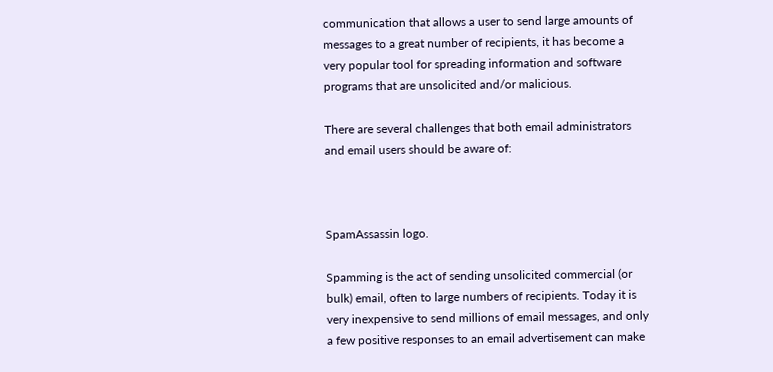communication that allows a user to send large amounts of messages to a great number of recipients, it has become a very popular tool for spreading information and software programs that are unsolicited and/or malicious.

There are several challenges that both email administrators and email users should be aware of:



SpamAssassin logo.

Spamming is the act of sending unsolicited commercial (or bulk) email, often to large numbers of recipients. Today it is very inexpensive to send millions of email messages, and only a few positive responses to an email advertisement can make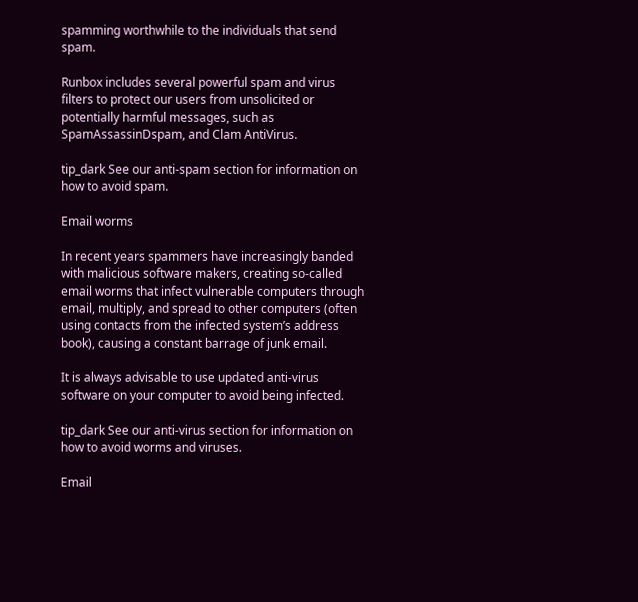spamming worthwhile to the individuals that send spam.

Runbox includes several powerful spam and virus filters to protect our users from unsolicited or potentially harmful messages, such as SpamAssassinDspam, and Clam AntiVirus.

tip_dark See our anti-spam section for information on how to avoid spam.

Email worms

In recent years spammers have increasingly banded with malicious software makers, creating so-called email worms that infect vulnerable computers through email, multiply, and spread to other computers (often using contacts from the infected system’s address book), causing a constant barrage of junk email.

It is always advisable to use updated anti-virus software on your computer to avoid being infected.

tip_dark See our anti-virus section for information on how to avoid worms and viruses.

Email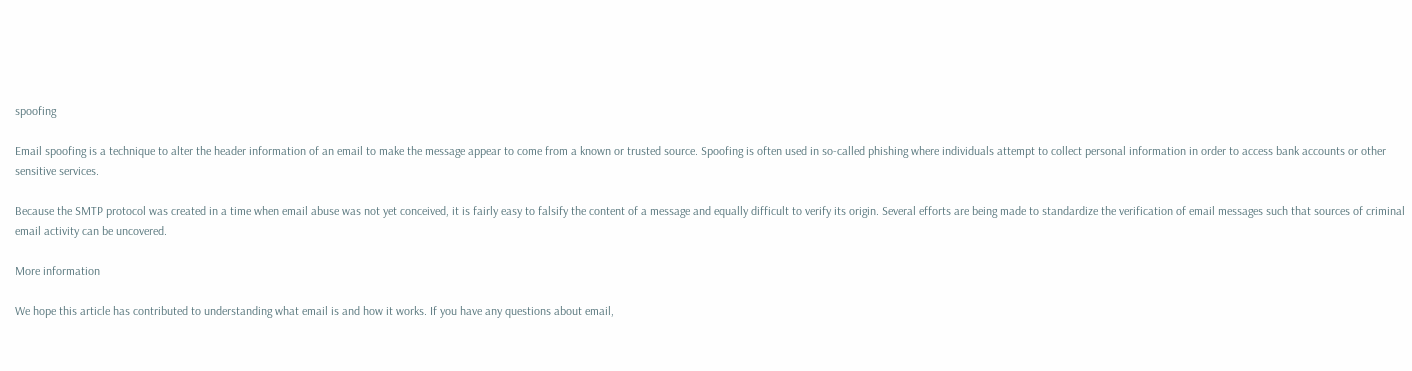spoofing

Email spoofing is a technique to alter the header information of an email to make the message appear to come from a known or trusted source. Spoofing is often used in so-called phishing where individuals attempt to collect personal information in order to access bank accounts or other sensitive services.

Because the SMTP protocol was created in a time when email abuse was not yet conceived, it is fairly easy to falsify the content of a message and equally difficult to verify its origin. Several efforts are being made to standardize the verification of email messages such that sources of criminal email activity can be uncovered.

More information

We hope this article has contributed to understanding what email is and how it works. If you have any questions about email,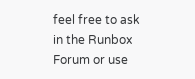feel free to ask in the Runbox Forum or use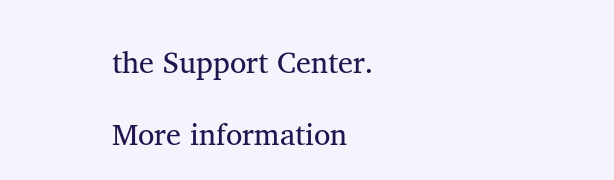the Support Center.

More information